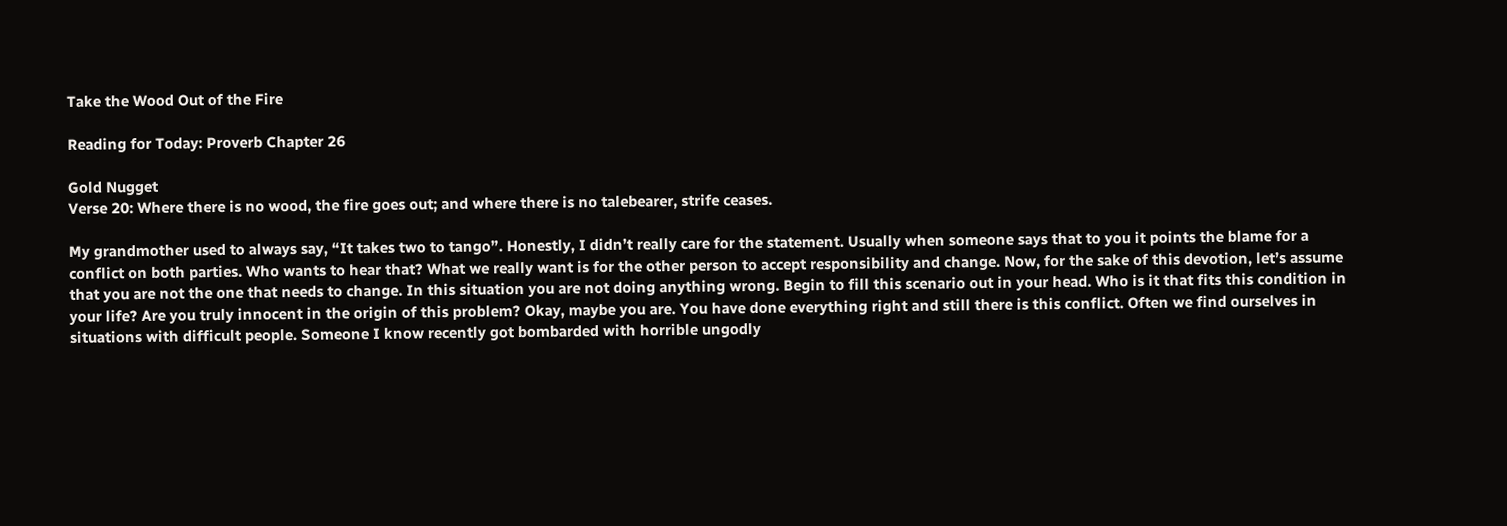Take the Wood Out of the Fire

Reading for Today: Proverb Chapter 26

Gold Nugget
Verse 20: Where there is no wood, the fire goes out; and where there is no talebearer, strife ceases.

My grandmother used to always say, “It takes two to tango”. Honestly, I didn’t really care for the statement. Usually when someone says that to you it points the blame for a conflict on both parties. Who wants to hear that? What we really want is for the other person to accept responsibility and change. Now, for the sake of this devotion, let’s assume that you are not the one that needs to change. In this situation you are not doing anything wrong. Begin to fill this scenario out in your head. Who is it that fits this condition in your life? Are you truly innocent in the origin of this problem? Okay, maybe you are. You have done everything right and still there is this conflict. Often we find ourselves in situations with difficult people. Someone I know recently got bombarded with horrible ungodly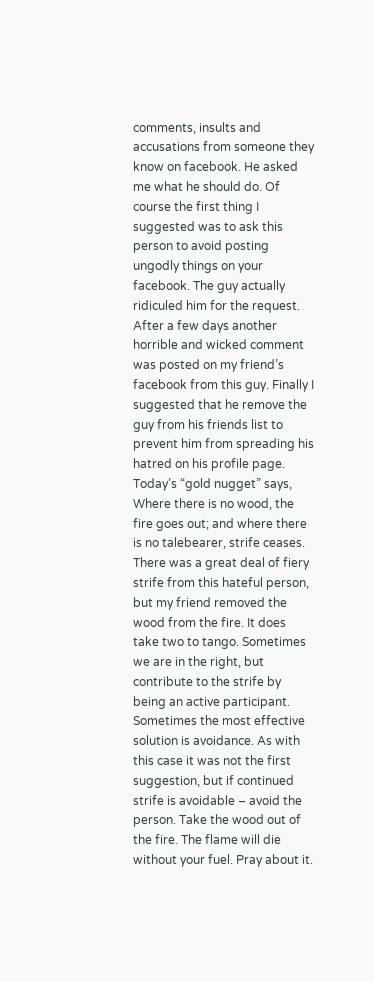comments, insults and accusations from someone they know on facebook. He asked me what he should do. Of course the first thing I suggested was to ask this person to avoid posting ungodly things on your facebook. The guy actually ridiculed him for the request. After a few days another horrible and wicked comment was posted on my friend’s facebook from this guy. Finally I suggested that he remove the guy from his friends list to prevent him from spreading his hatred on his profile page. Today’s “gold nugget” says, Where there is no wood, the fire goes out; and where there is no talebearer, strife ceases. There was a great deal of fiery strife from this hateful person, but my friend removed the wood from the fire. It does take two to tango. Sometimes we are in the right, but contribute to the strife by being an active participant. Sometimes the most effective solution is avoidance. As with this case it was not the first suggestion, but if continued strife is avoidable – avoid the person. Take the wood out of the fire. The flame will die without your fuel. Pray about it.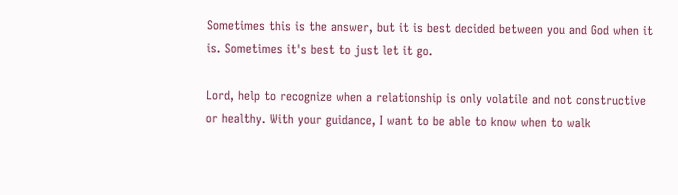Sometimes this is the answer, but it is best decided between you and God when it is. Sometimes it's best to just let it go.

Lord, help to recognize when a relationship is only volatile and not constructive or healthy. With your guidance, I want to be able to know when to walk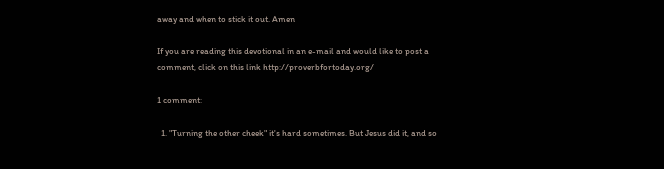away and when to stick it out. Amen

If you are reading this devotional in an e-mail and would like to post a comment, click on this link http://proverbfortoday.org/

1 comment:

  1. "Turning the other cheek" it's hard sometimes. But Jesus did it, and so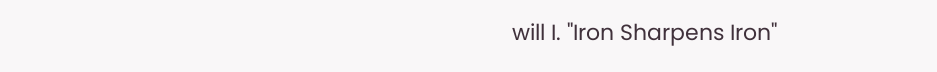will I. "Iron Sharpens Iron"